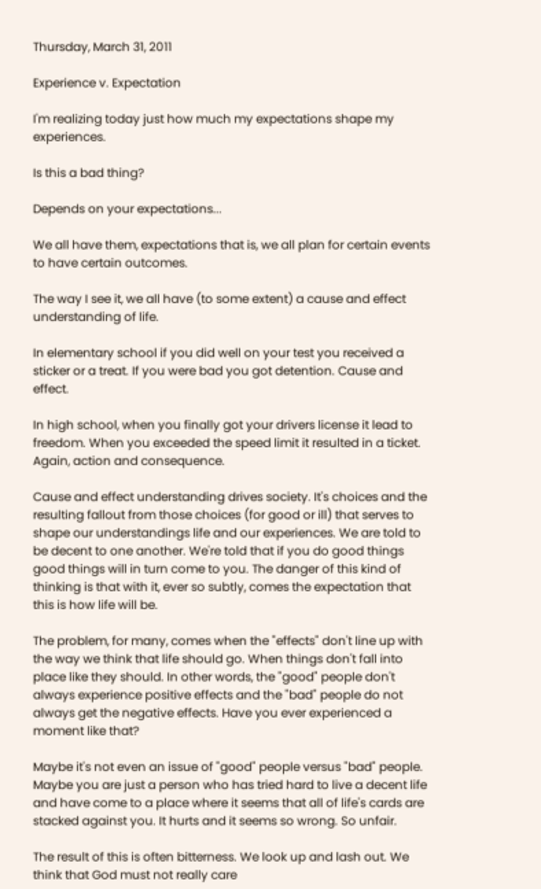Thursday, March 31, 2011

Experience v. Expectation

I'm realizing today just how much my expectations shape my experiences.

Is this a bad thing?

Depends on your expectations...

We all have them, expectations that is, we all plan for certain events to have certain outcomes.

The way I see it, we all have (to some extent) a cause and effect understanding of life.

In elementary school if you did well on your test you received a sticker or a treat. If you were bad you got detention. Cause and effect.

In high school, when you finally got your drivers license it lead to freedom. When you exceeded the speed limit it resulted in a ticket. Again, action and consequence.

Cause and effect understanding drives society. It's choices and the resulting fallout from those choices (for good or ill) that serves to shape our understandings life and our experiences. We are told to be decent to one another. We're told that if you do good things good things will in turn come to you. The danger of this kind of thinking is that with it, ever so subtly, comes the expectation that this is how life will be.

The problem, for many, comes when the "effects" don't line up with the way we think that life should go. When things don't fall into place like they should. In other words, the "good" people don't always experience positive effects and the "bad" people do not always get the negative effects. Have you ever experienced a moment like that?

Maybe it's not even an issue of "good" people versus "bad" people. Maybe you are just a person who has tried hard to live a decent life and have come to a place where it seems that all of life's cards are stacked against you. It hurts and it seems so wrong. So unfair.

The result of this is often bitterness. We look up and lash out. We think that God must not really care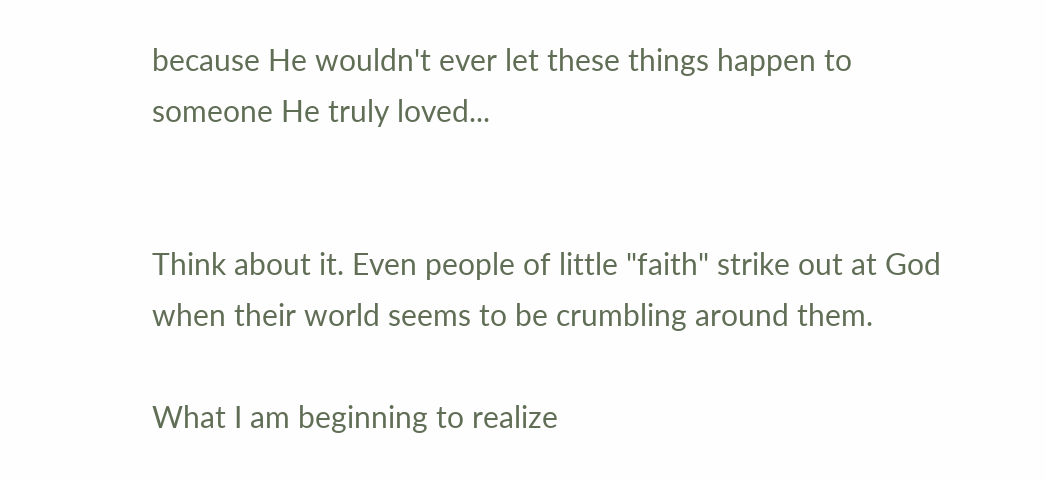because He wouldn't ever let these things happen to someone He truly loved...


Think about it. Even people of little "faith" strike out at God when their world seems to be crumbling around them.

What I am beginning to realize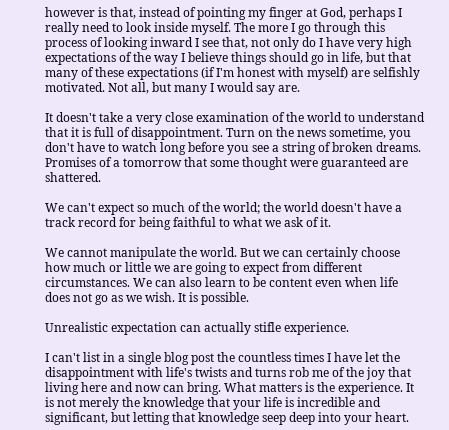however is that, instead of pointing my finger at God, perhaps I really need to look inside myself. The more I go through this process of looking inward I see that, not only do I have very high expectations of the way I believe things should go in life, but that many of these expectations (if I'm honest with myself) are selfishly motivated. Not all, but many I would say are.

It doesn't take a very close examination of the world to understand that it is full of disappointment. Turn on the news sometime, you don't have to watch long before you see a string of broken dreams. Promises of a tomorrow that some thought were guaranteed are shattered.

We can't expect so much of the world; the world doesn't have a track record for being faithful to what we ask of it.

We cannot manipulate the world. But we can certainly choose how much or little we are going to expect from different circumstances. We can also learn to be content even when life does not go as we wish. It is possible.

Unrealistic expectation can actually stifle experience.

I can't list in a single blog post the countless times I have let the disappointment with life's twists and turns rob me of the joy that living here and now can bring. What matters is the experience. It is not merely the knowledge that your life is incredible and significant, but letting that knowledge seep deep into your heart.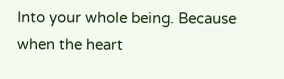Into your whole being. Because when the heart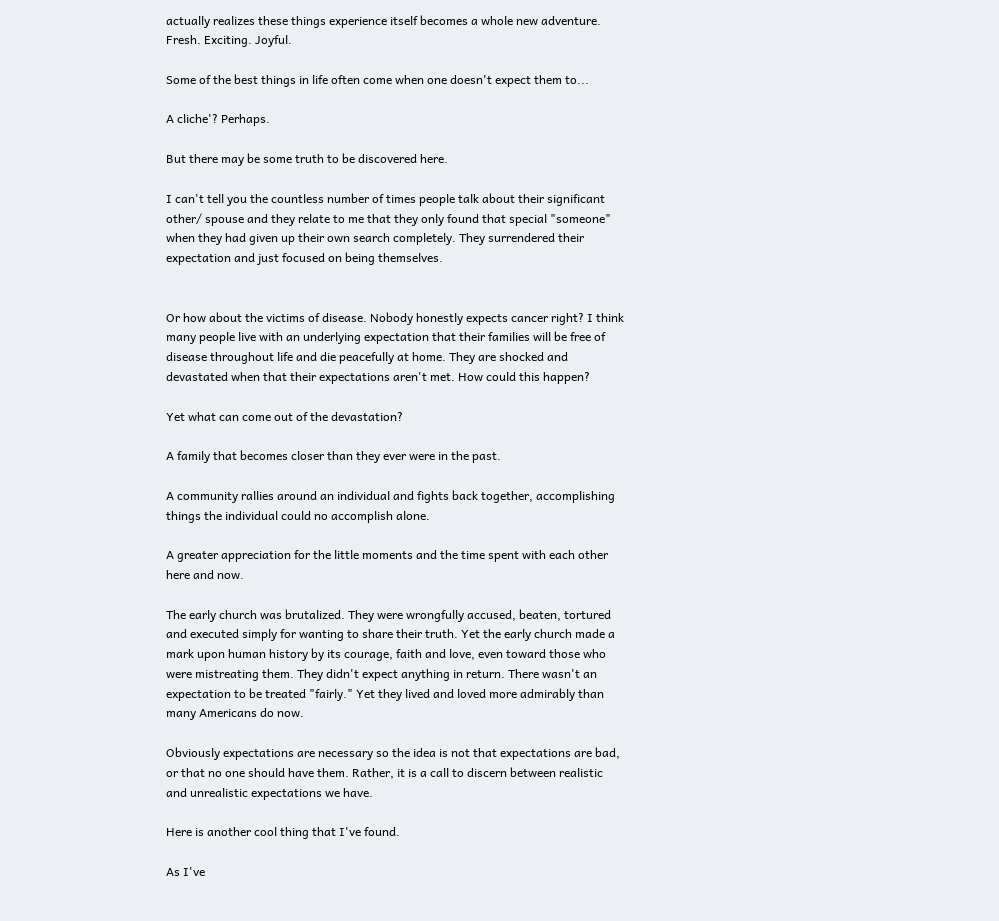actually realizes these things experience itself becomes a whole new adventure. Fresh. Exciting. Joyful.

Some of the best things in life often come when one doesn't expect them to...

A cliche'? Perhaps.

But there may be some truth to be discovered here.

I can't tell you the countless number of times people talk about their significant other/ spouse and they relate to me that they only found that special "someone" when they had given up their own search completely. They surrendered their expectation and just focused on being themselves.


Or how about the victims of disease. Nobody honestly expects cancer right? I think many people live with an underlying expectation that their families will be free of disease throughout life and die peacefully at home. They are shocked and devastated when that their expectations aren't met. How could this happen?

Yet what can come out of the devastation?

A family that becomes closer than they ever were in the past.

A community rallies around an individual and fights back together, accomplishing things the individual could no accomplish alone.

A greater appreciation for the little moments and the time spent with each other here and now.

The early church was brutalized. They were wrongfully accused, beaten, tortured and executed simply for wanting to share their truth. Yet the early church made a mark upon human history by its courage, faith and love, even toward those who were mistreating them. They didn't expect anything in return. There wasn't an expectation to be treated "fairly." Yet they lived and loved more admirably than many Americans do now.

Obviously expectations are necessary so the idea is not that expectations are bad, or that no one should have them. Rather, it is a call to discern between realistic and unrealistic expectations we have.

Here is another cool thing that I've found.

As I've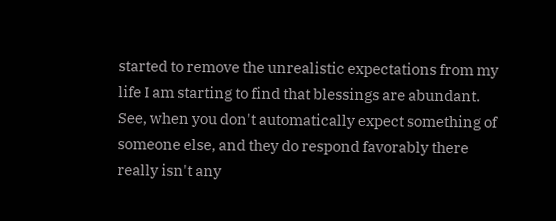started to remove the unrealistic expectations from my life I am starting to find that blessings are abundant. See, when you don't automatically expect something of someone else, and they do respond favorably there really isn't any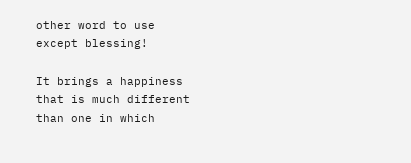other word to use except blessing!

It brings a happiness that is much different than one in which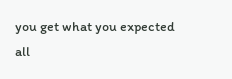you get what you expected all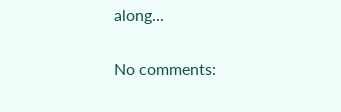along...

No comments: